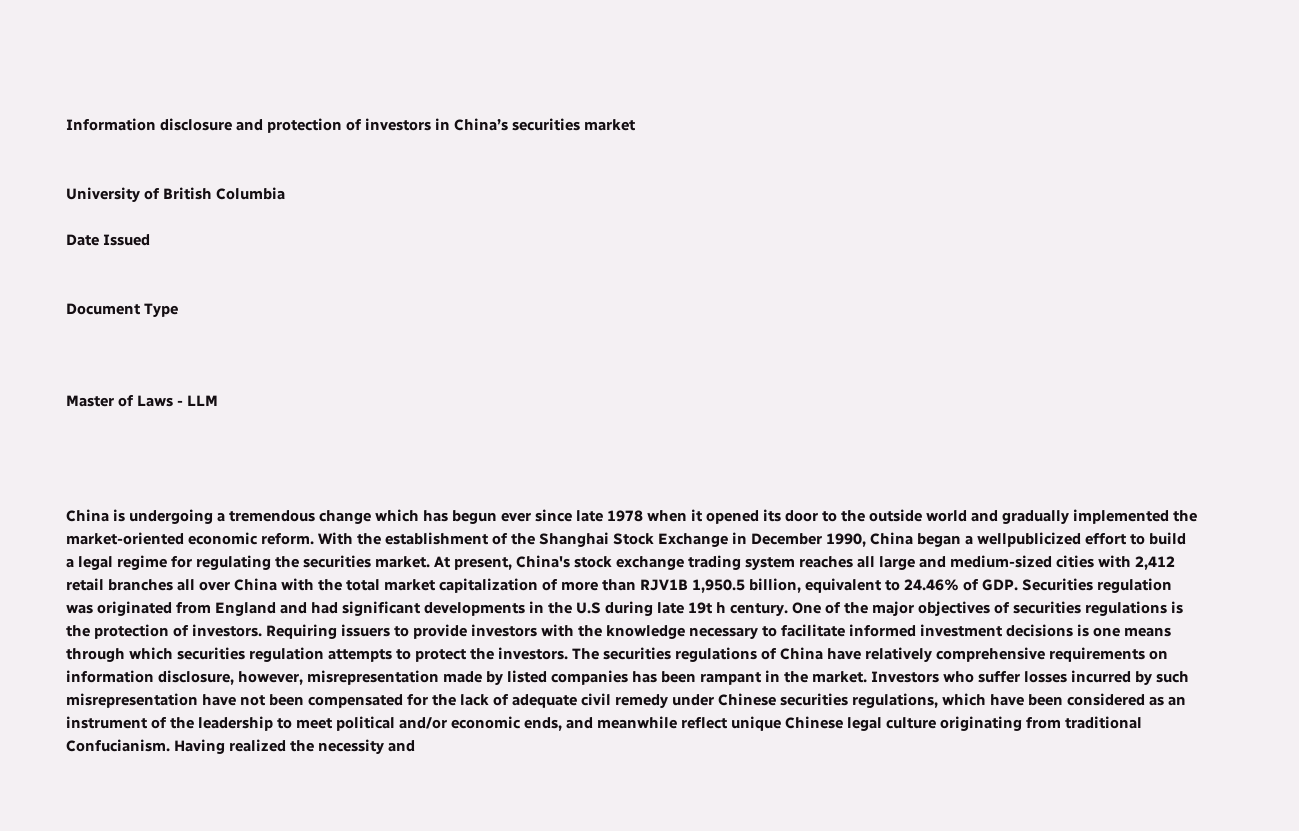Information disclosure and protection of investors in China’s securities market


University of British Columbia

Date Issued


Document Type



Master of Laws - LLM




China is undergoing a tremendous change which has begun ever since late 1978 when it opened its door to the outside world and gradually implemented the market-oriented economic reform. With the establishment of the Shanghai Stock Exchange in December 1990, China began a wellpublicized effort to build a legal regime for regulating the securities market. At present, China's stock exchange trading system reaches all large and medium-sized cities with 2,412 retail branches all over China with the total market capitalization of more than RJV1B 1,950.5 billion, equivalent to 24.46% of GDP. Securities regulation was originated from England and had significant developments in the U.S during late 19t h century. One of the major objectives of securities regulations is the protection of investors. Requiring issuers to provide investors with the knowledge necessary to facilitate informed investment decisions is one means through which securities regulation attempts to protect the investors. The securities regulations of China have relatively comprehensive requirements on information disclosure, however, misrepresentation made by listed companies has been rampant in the market. Investors who suffer losses incurred by such misrepresentation have not been compensated for the lack of adequate civil remedy under Chinese securities regulations, which have been considered as an instrument of the leadership to meet political and/or economic ends, and meanwhile reflect unique Chinese legal culture originating from traditional Confucianism. Having realized the necessity and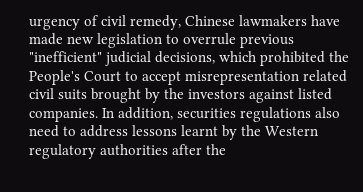urgency of civil remedy, Chinese lawmakers have made new legislation to overrule previous "inefficient" judicial decisions, which prohibited the People's Court to accept misrepresentation related civil suits brought by the investors against listed companies. In addition, securities regulations also need to address lessons learnt by the Western regulatory authorities after the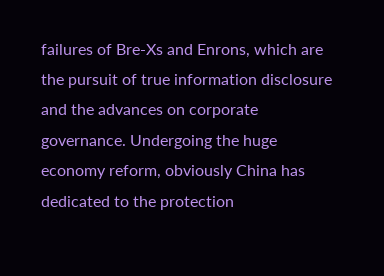failures of Bre-Xs and Enrons, which are the pursuit of true information disclosure and the advances on corporate governance. Undergoing the huge economy reform, obviously China has dedicated to the protection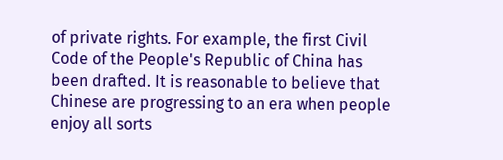of private rights. For example, the first Civil Code of the People's Republic of China has been drafted. It is reasonable to believe that Chinese are progressing to an era when people enjoy all sorts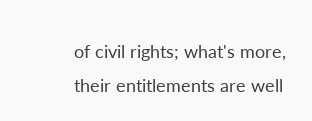of civil rights; what's more, their entitlements are well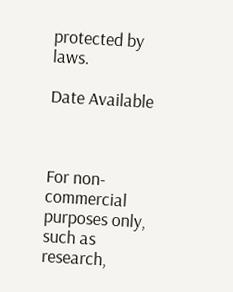protected by laws.

Date Available



For non-commercial purposes only, such as research,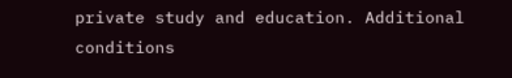private study and education. Additional conditions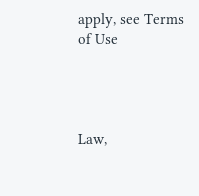apply, see Terms of Use




Law,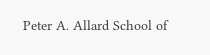Peter A. Allard School of